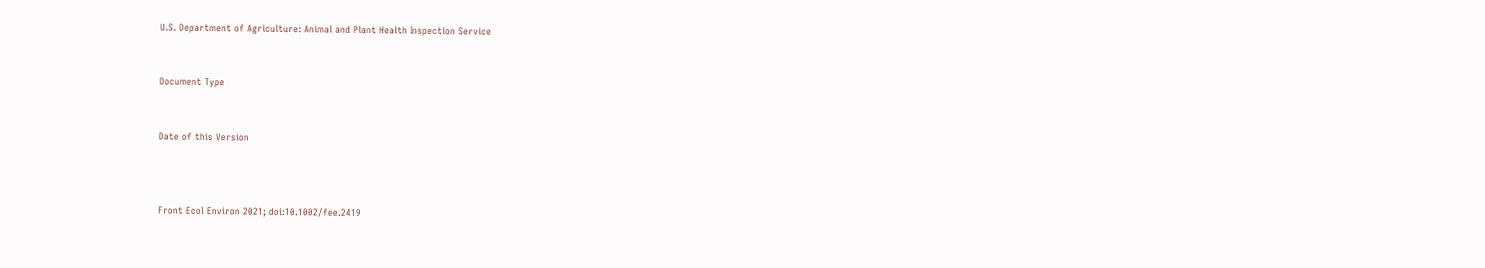U.S. Department of Agriculture: Animal and Plant Health Inspection Service


Document Type


Date of this Version



Front Ecol Environ 2021; doi:10.1002/fee.2419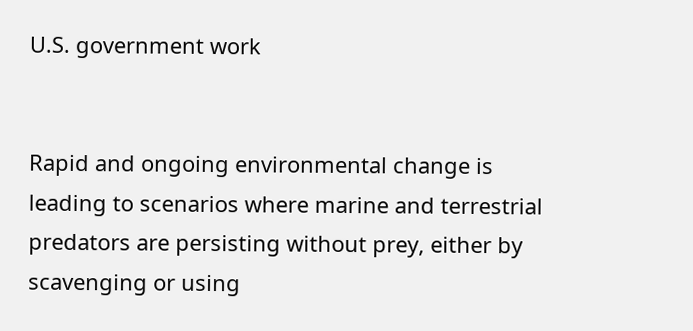U.S. government work


Rapid and ongoing environmental change is leading to scenarios where marine and terrestrial predators are persisting without prey, either by scavenging or using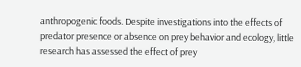anthropogenic foods. Despite investigations into the effects of predator presence or absence on prey behavior and ecology, little research has assessed the effect of prey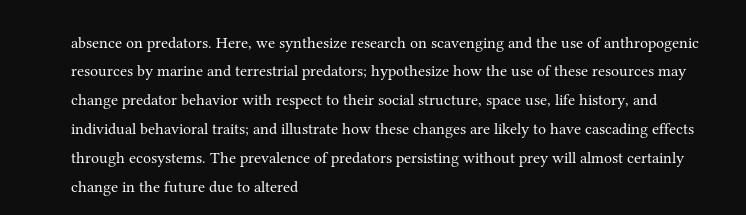absence on predators. Here, we synthesize research on scavenging and the use of anthropogenic resources by marine and terrestrial predators; hypothesize how the use of these resources may change predator behavior with respect to their social structure, space use, life history, and individual behavioral traits; and illustrate how these changes are likely to have cascading effects through ecosystems. The prevalence of predators persisting without prey will almost certainly change in the future due to altered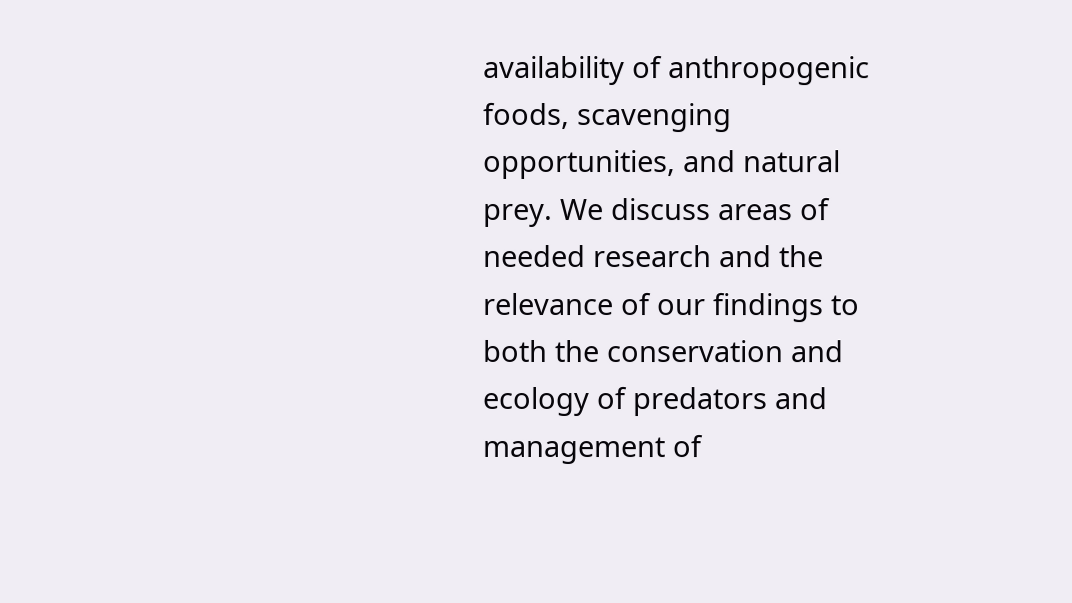availability of anthropogenic foods, scavenging opportunities, and natural prey. We discuss areas of needed research and the relevance of our findings to both the conservation and ecology of predators and management of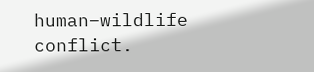human–wildlife conflict.